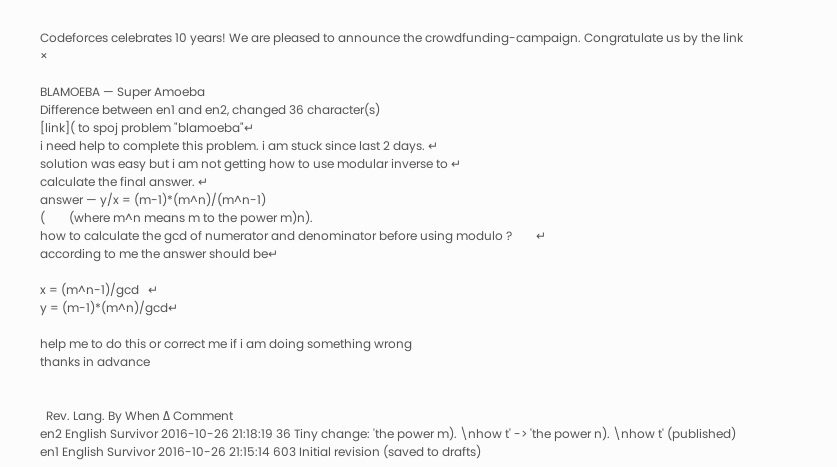Codeforces celebrates 10 years! We are pleased to announce the crowdfunding-campaign. Congratulate us by the link ×

BLAMOEBA — Super Amoeba
Difference between en1 and en2, changed 36 character(s)
[link]( to spoj problem "blamoeba"↵
i need help to complete this problem. i am stuck since last 2 days. ↵
solution was easy but i am not getting how to use modular inverse to ↵
calculate the final answer. ↵
answer — y/x = (m-1)*(m^n)/(m^n-1)
(        (where m^n means m to the power m)n).
how to calculate the gcd of numerator and denominator before using modulo ?        ↵
according to me the answer should be↵

x = (m^n-1)/gcd   ↵
y = (m-1)*(m^n)/gcd↵

help me to do this or correct me if i am doing something wrong
thanks in advance


  Rev. Lang. By When Δ Comment
en2 English Survivor 2016-10-26 21:18:19 36 Tiny change: 'the power m). \nhow t' -> 'the power n). \nhow t' (published)
en1 English Survivor 2016-10-26 21:15:14 603 Initial revision (saved to drafts)